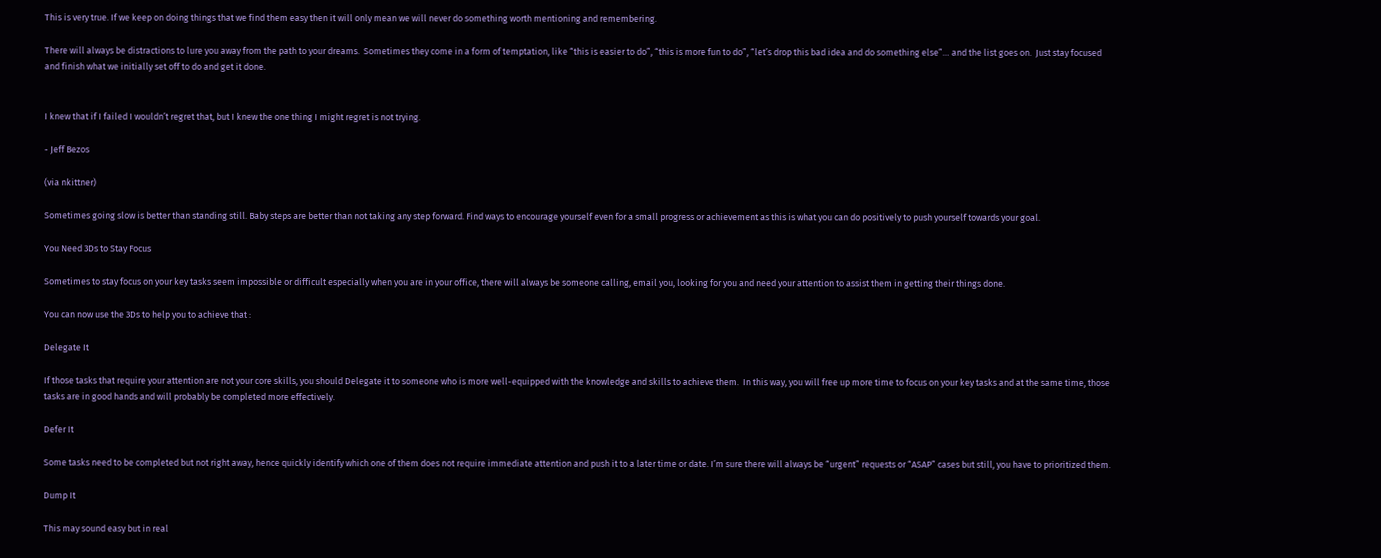This is very true. If we keep on doing things that we find them easy then it will only mean we will never do something worth mentioning and remembering.

There will always be distractions to lure you away from the path to your dreams.  Sometimes they come in a form of temptation, like “this is easier to do”, “this is more fun to do”, “let’s drop this bad idea and do something else”… and the list goes on.  Just stay focused and finish what we initially set off to do and get it done.


I knew that if I failed I wouldn’t regret that, but I knew the one thing I might regret is not trying.

- Jeff Bezos

(via nkittner)

Sometimes going slow is better than standing still. Baby steps are better than not taking any step forward. Find ways to encourage yourself even for a small progress or achievement as this is what you can do positively to push yourself towards your goal.

You Need 3Ds to Stay Focus

Sometimes to stay focus on your key tasks seem impossible or difficult especially when you are in your office, there will always be someone calling, email you, looking for you and need your attention to assist them in getting their things done.

You can now use the 3Ds to help you to achieve that :

Delegate It

If those tasks that require your attention are not your core skills, you should Delegate it to someone who is more well-equipped with the knowledge and skills to achieve them.  In this way, you will free up more time to focus on your key tasks and at the same time, those tasks are in good hands and will probably be completed more effectively.

Defer It

Some tasks need to be completed but not right away, hence quickly identify which one of them does not require immediate attention and push it to a later time or date. I’m sure there will always be “urgent” requests or “ASAP” cases but still, you have to prioritized them.

Dump It

This may sound easy but in real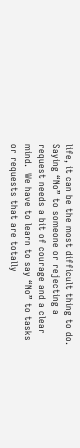life, it can be the most difficult thing to do.  Saying “No” to someone or rejecting a request needs a bit of courage and a clear mind.  We have to learn to say “No” to tasks or requests that are totally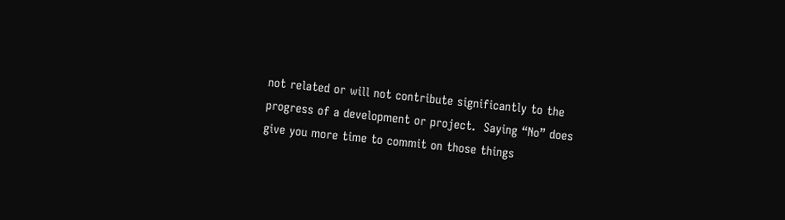not related or will not contribute significantly to the progress of a development or project.  Saying “No” does give you more time to commit on those things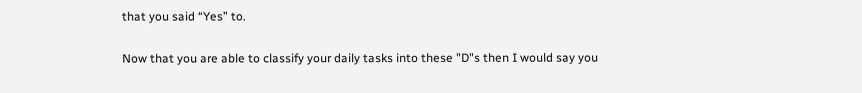that you said “Yes” to.

Now that you are able to classify your daily tasks into these "D"s then I would say you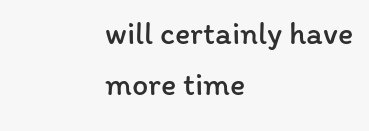will certainly have more time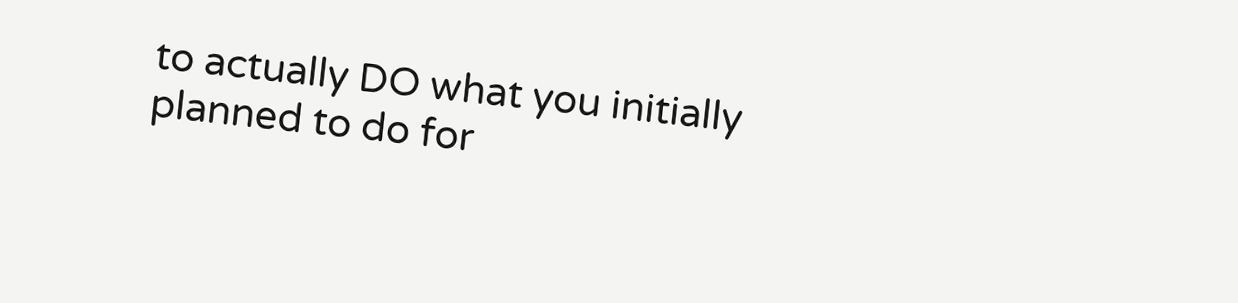to actually DO what you initially planned to do for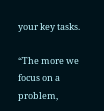your key tasks.

“The more we focus on a problem,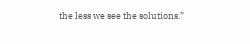the less we see the solutions.”